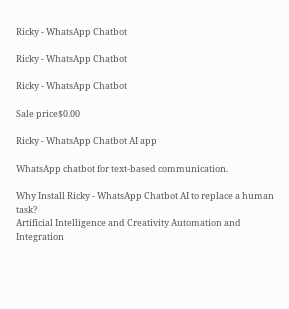Ricky - WhatsApp Chatbot

Ricky - WhatsApp Chatbot

Ricky - WhatsApp Chatbot

Sale price$0.00

Ricky - WhatsApp Chatbot AI app

WhatsApp chatbot for text-based communication.

Why Install Ricky - WhatsApp Chatbot AI to replace a human task?
Artificial Intelligence and Creativity Automation and Integration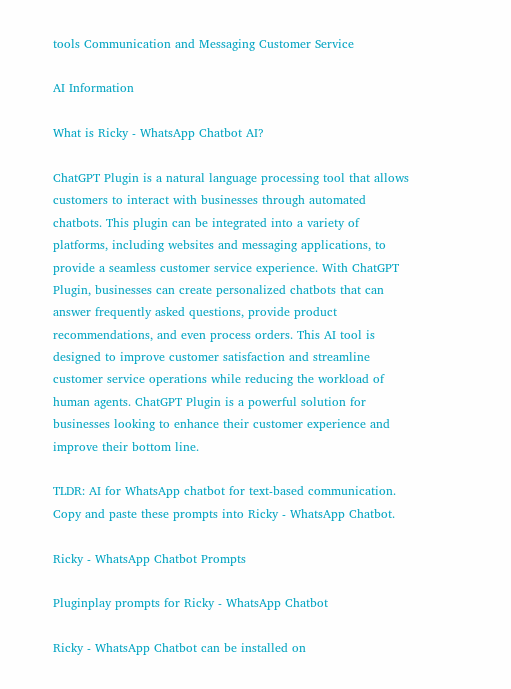tools Communication and Messaging Customer Service

AI Information

What is Ricky - WhatsApp Chatbot AI?

ChatGPT Plugin is a natural language processing tool that allows customers to interact with businesses through automated chatbots. This plugin can be integrated into a variety of platforms, including websites and messaging applications, to provide a seamless customer service experience. With ChatGPT Plugin, businesses can create personalized chatbots that can answer frequently asked questions, provide product recommendations, and even process orders. This AI tool is designed to improve customer satisfaction and streamline customer service operations while reducing the workload of human agents. ChatGPT Plugin is a powerful solution for businesses looking to enhance their customer experience and improve their bottom line.

TLDR: AI for WhatsApp chatbot for text-based communication. Copy and paste these prompts into Ricky - WhatsApp Chatbot.

Ricky - WhatsApp Chatbot Prompts

Pluginplay prompts for Ricky - WhatsApp Chatbot

Ricky - WhatsApp Chatbot can be installed on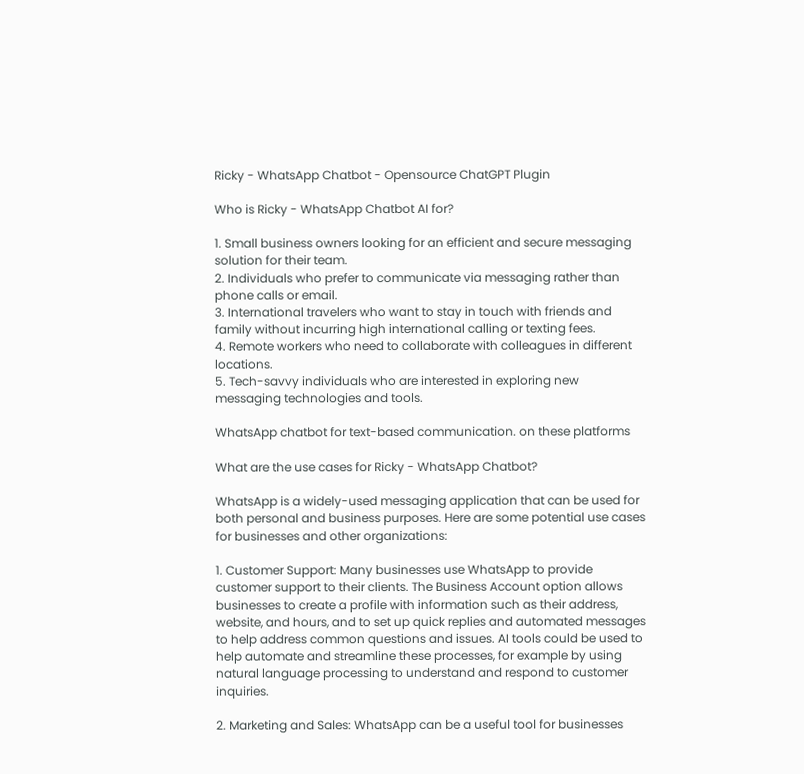Ricky - WhatsApp Chatbot - Opensource ChatGPT Plugin

Who is Ricky - WhatsApp Chatbot AI for?

1. Small business owners looking for an efficient and secure messaging solution for their team.
2. Individuals who prefer to communicate via messaging rather than phone calls or email.
3. International travelers who want to stay in touch with friends and family without incurring high international calling or texting fees.
4. Remote workers who need to collaborate with colleagues in different locations.
5. Tech-savvy individuals who are interested in exploring new messaging technologies and tools.

WhatsApp chatbot for text-based communication. on these platforms

What are the use cases for Ricky - WhatsApp Chatbot?

WhatsApp is a widely-used messaging application that can be used for both personal and business purposes. Here are some potential use cases for businesses and other organizations:

1. Customer Support: Many businesses use WhatsApp to provide customer support to their clients. The Business Account option allows businesses to create a profile with information such as their address, website, and hours, and to set up quick replies and automated messages to help address common questions and issues. AI tools could be used to help automate and streamline these processes, for example by using natural language processing to understand and respond to customer inquiries.

2. Marketing and Sales: WhatsApp can be a useful tool for businesses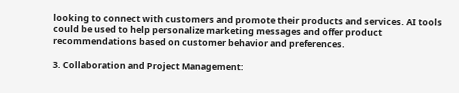looking to connect with customers and promote their products and services. AI tools could be used to help personalize marketing messages and offer product recommendations based on customer behavior and preferences.

3. Collaboration and Project Management: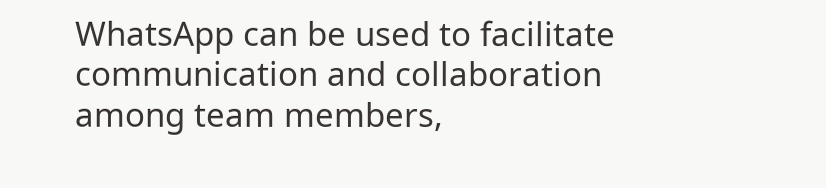WhatsApp can be used to facilitate communication and collaboration among team members,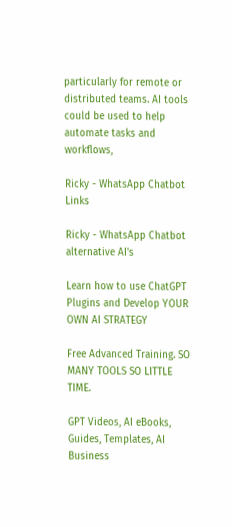particularly for remote or distributed teams. AI tools could be used to help automate tasks and workflows,

Ricky - WhatsApp Chatbot Links

Ricky - WhatsApp Chatbot alternative AI's

Learn how to use ChatGPT Plugins and Develop YOUR OWN AI STRATEGY

Free Advanced Training. SO MANY TOOLS SO LITTLE TIME.

GPT Videos, AI eBooks, Guides, Templates, AI Business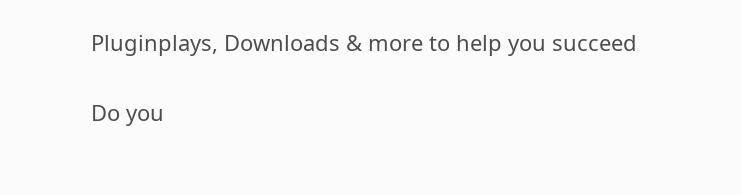Pluginplays, Downloads & more to help you succeed

Do you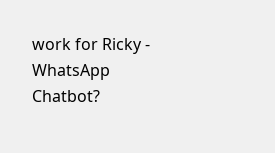work for Ricky - WhatsApp Chatbot?